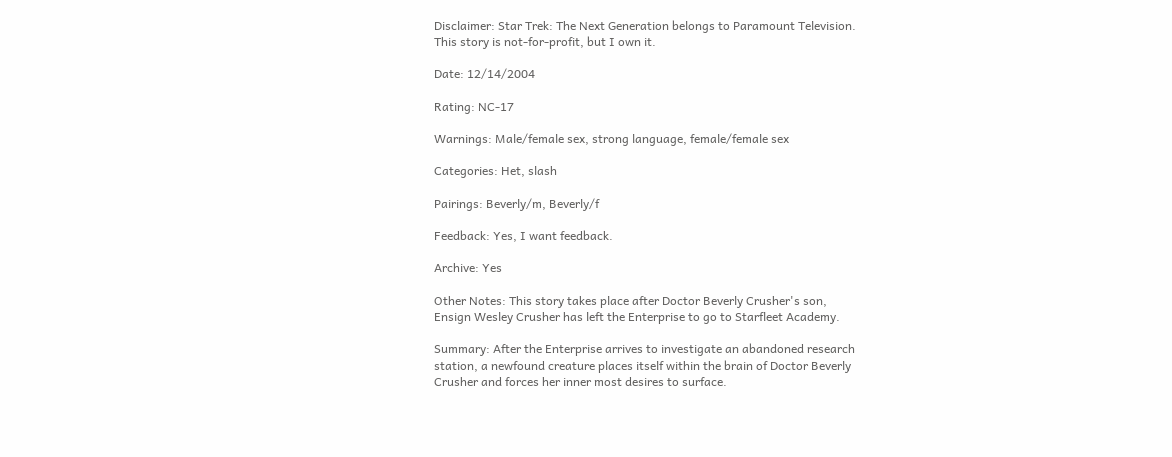Disclaimer: Star Trek: The Next Generation belongs to Paramount Television.
This story is not-for-profit, but I own it.

Date: 12/14/2004

Rating: NC-17

Warnings: Male/female sex, strong language, female/female sex

Categories: Het, slash

Pairings: Beverly/m, Beverly/f

Feedback: Yes, I want feedback.

Archive: Yes

Other Notes: This story takes place after Doctor Beverly Crusher's son,
Ensign Wesley Crusher has left the Enterprise to go to Starfleet Academy.

Summary: After the Enterprise arrives to investigate an abandoned research
station, a newfound creature places itself within the brain of Doctor Beverly
Crusher and forces her inner most desires to surface.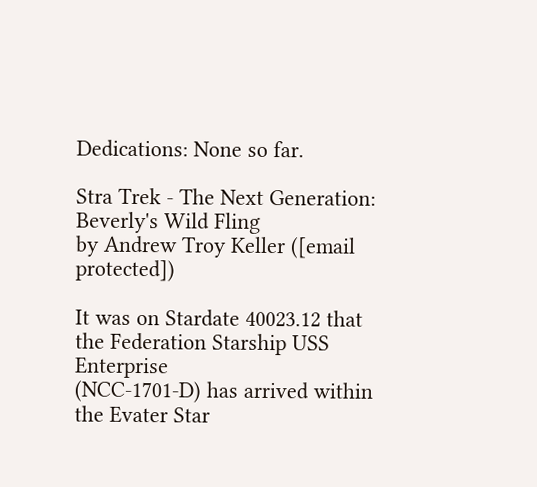Dedications: None so far.

Stra Trek - The Next Generation: Beverly's Wild Fling
by Andrew Troy Keller ([email protected])

It was on Stardate 40023.12 that the Federation Starship USS Enterprise
(NCC-1701-D) has arrived within the Evater Star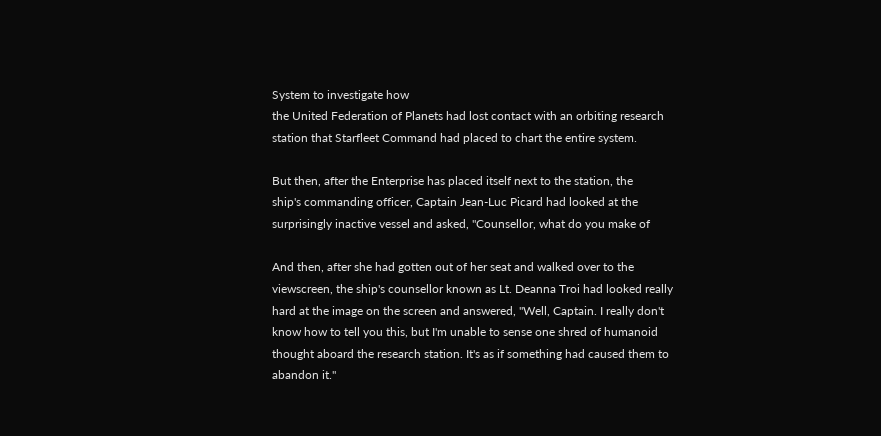System to investigate how
the United Federation of Planets had lost contact with an orbiting research
station that Starfleet Command had placed to chart the entire system.

But then, after the Enterprise has placed itself next to the station, the
ship's commanding officer, Captain Jean-Luc Picard had looked at the
surprisingly inactive vessel and asked, "Counsellor, what do you make of

And then, after she had gotten out of her seat and walked over to the
viewscreen, the ship's counsellor known as Lt. Deanna Troi had looked really
hard at the image on the screen and answered, "Well, Captain. I really don't
know how to tell you this, but I'm unable to sense one shred of humanoid
thought aboard the research station. It's as if something had caused them to
abandon it."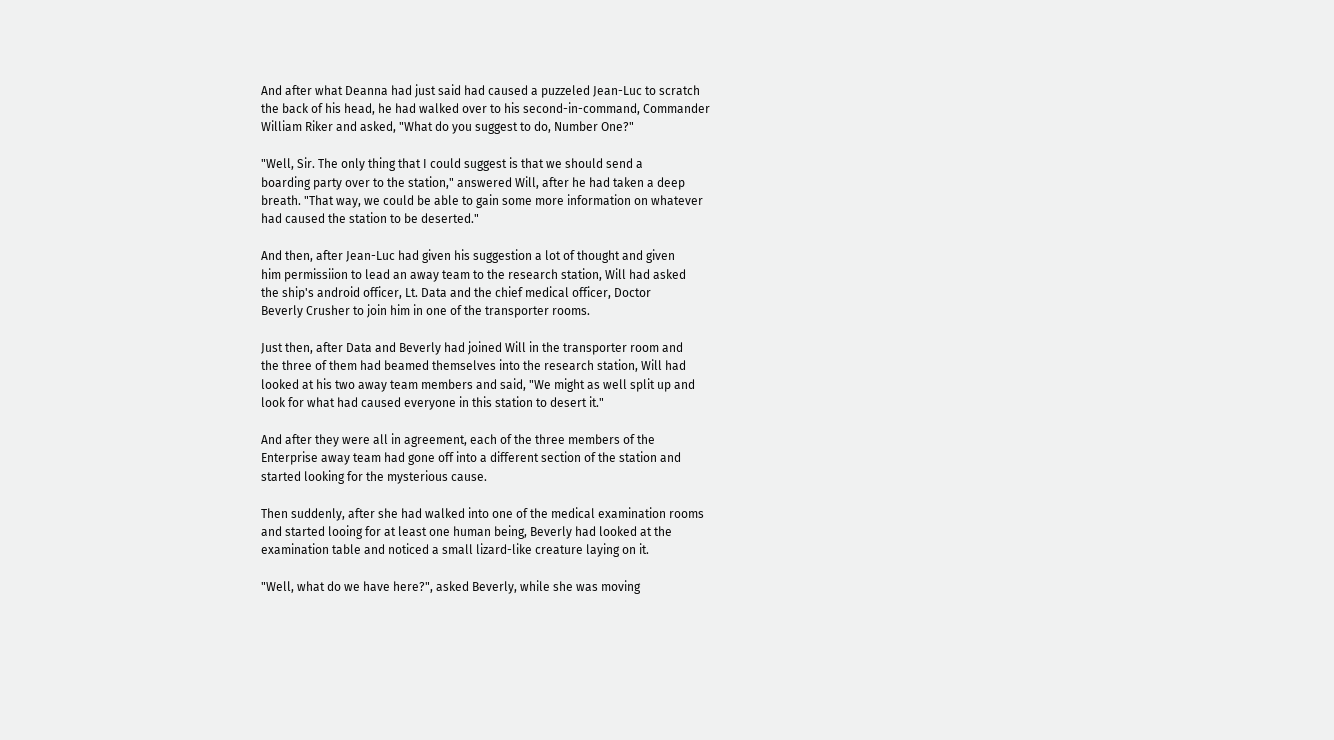And after what Deanna had just said had caused a puzzeled Jean-Luc to scratch
the back of his head, he had walked over to his second-in-command, Commander
William Riker and asked, "What do you suggest to do, Number One?"

"Well, Sir. The only thing that I could suggest is that we should send a
boarding party over to the station," answered Will, after he had taken a deep
breath. "That way, we could be able to gain some more information on whatever
had caused the station to be deserted."

And then, after Jean-Luc had given his suggestion a lot of thought and given
him permissiion to lead an away team to the research station, Will had asked
the ship's android officer, Lt. Data and the chief medical officer, Doctor
Beverly Crusher to join him in one of the transporter rooms.

Just then, after Data and Beverly had joined Will in the transporter room and
the three of them had beamed themselves into the research station, Will had
looked at his two away team members and said, "We might as well split up and
look for what had caused everyone in this station to desert it."

And after they were all in agreement, each of the three members of the
Enterprise away team had gone off into a different section of the station and
started looking for the mysterious cause.

Then suddenly, after she had walked into one of the medical examination rooms
and started looing for at least one human being, Beverly had looked at the
examination table and noticed a small lizard-like creature laying on it.

"Well, what do we have here?", asked Beverly, while she was moving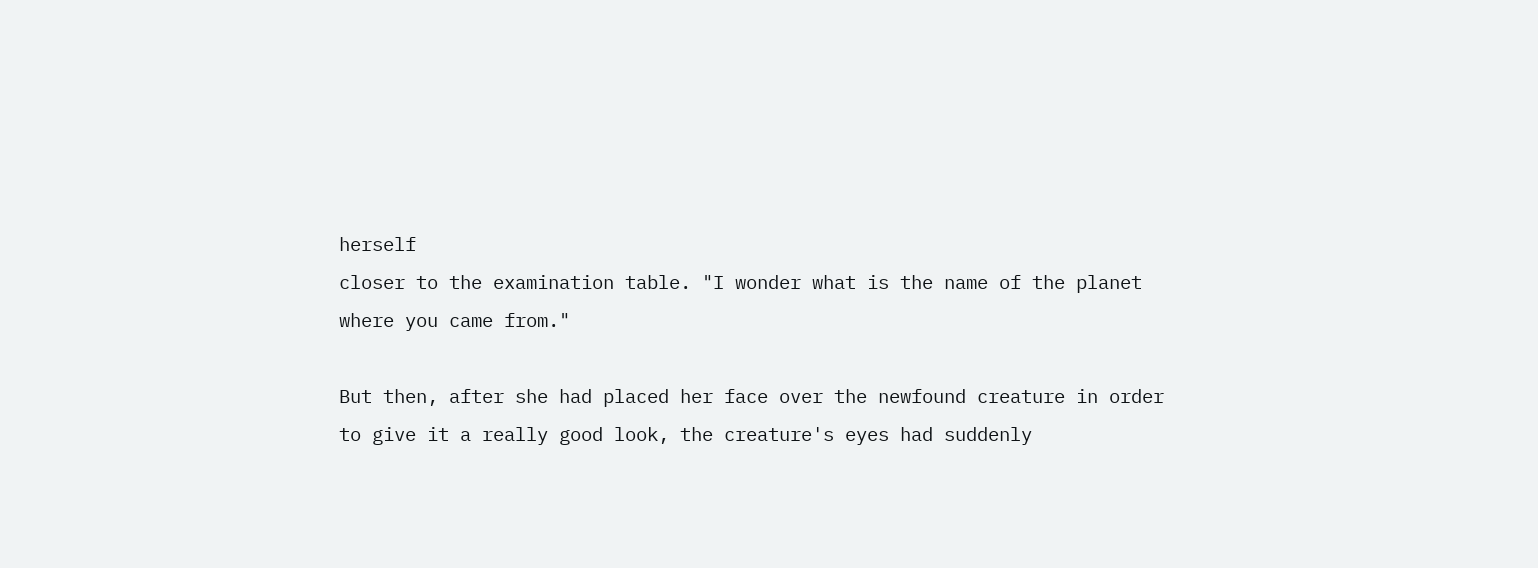herself
closer to the examination table. "I wonder what is the name of the planet
where you came from."

But then, after she had placed her face over the newfound creature in order
to give it a really good look, the creature's eyes had suddenly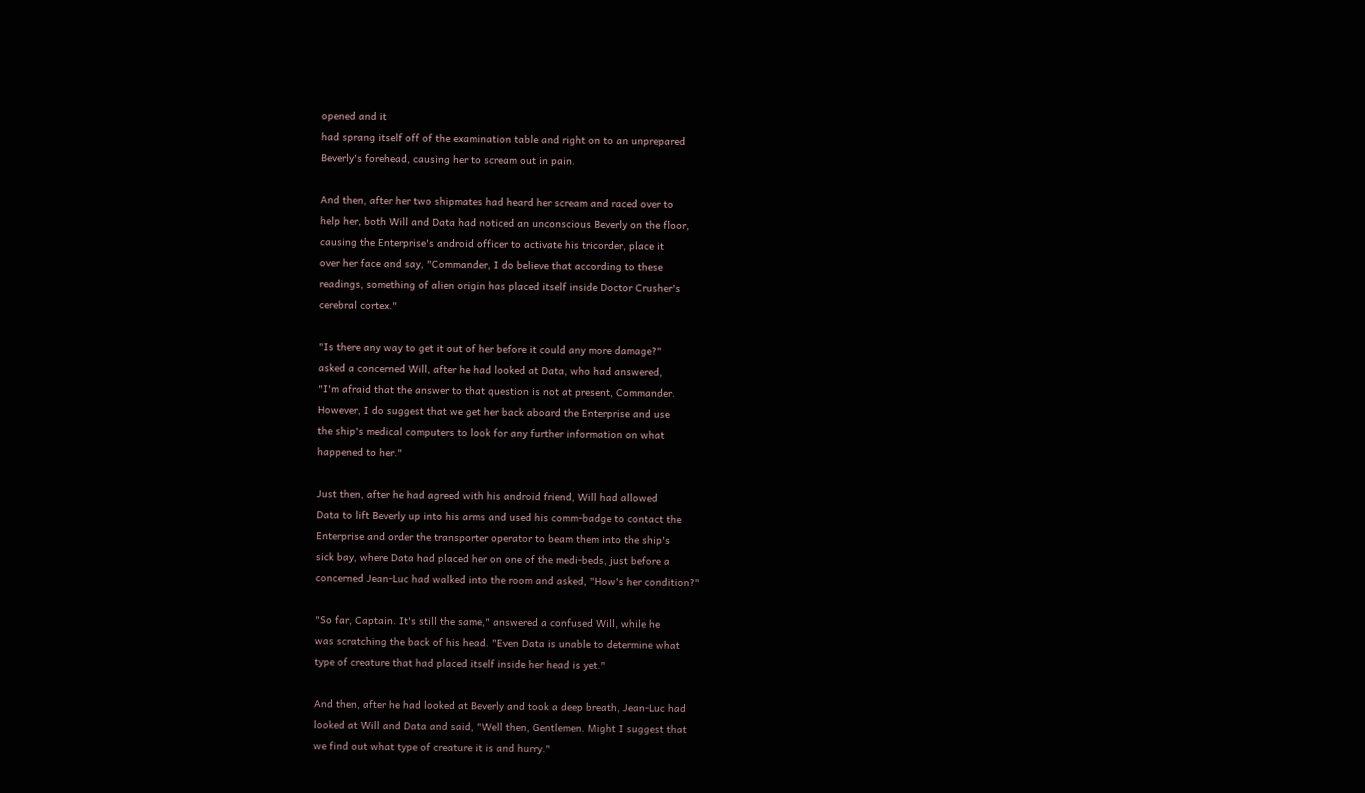opened and it
had sprang itself off of the examination table and right on to an unprepared
Beverly's forehead, causing her to scream out in pain.

And then, after her two shipmates had heard her scream and raced over to
help her, both Will and Data had noticed an unconscious Beverly on the floor,
causing the Enterprise's android officer to activate his tricorder, place it
over her face and say, "Commander, I do believe that according to these
readings, something of alien origin has placed itself inside Doctor Crusher's
cerebral cortex."

"Is there any way to get it out of her before it could any more damage?"
asked a concerned Will, after he had looked at Data, who had answered,
"I'm afraid that the answer to that question is not at present, Commander.
However, I do suggest that we get her back aboard the Enterprise and use
the ship's medical computers to look for any further information on what
happened to her."

Just then, after he had agreed with his android friend, Will had allowed
Data to lift Beverly up into his arms and used his comm-badge to contact the
Enterprise and order the transporter operator to beam them into the ship's
sick bay, where Data had placed her on one of the medi-beds, just before a
concerned Jean-Luc had walked into the room and asked, "How's her condition?"

"So far, Captain. It's still the same," answered a confused Will, while he
was scratching the back of his head. "Even Data is unable to determine what
type of creature that had placed itself inside her head is yet."

And then, after he had looked at Beverly and took a deep breath, Jean-Luc had
looked at Will and Data and said, "Well then, Gentlemen. Might I suggest that
we find out what type of creature it is and hurry."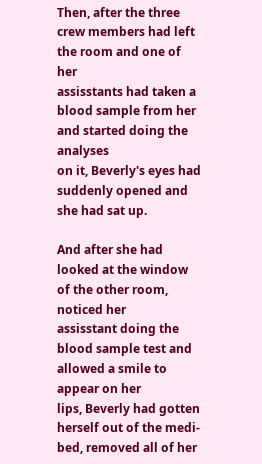Then, after the three crew members had left the room and one of her
assisstants had taken a blood sample from her and started doing the analyses
on it, Beverly's eyes had suddenly opened and she had sat up.

And after she had looked at the window of the other room, noticed her
assisstant doing the blood sample test and allowed a smile to appear on her
lips, Beverly had gotten herself out of the medi-bed, removed all of her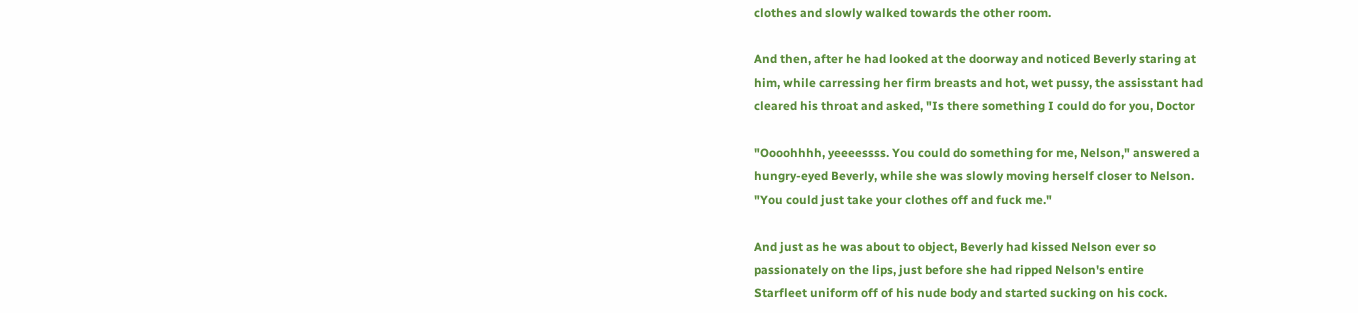clothes and slowly walked towards the other room.

And then, after he had looked at the doorway and noticed Beverly staring at
him, while carressing her firm breasts and hot, wet pussy, the assisstant had
cleared his throat and asked, "Is there something I could do for you, Doctor

"Oooohhhh, yeeeessss. You could do something for me, Nelson," answered a
hungry-eyed Beverly, while she was slowly moving herself closer to Nelson.
"You could just take your clothes off and fuck me."

And just as he was about to object, Beverly had kissed Nelson ever so
passionately on the lips, just before she had ripped Nelson's entire
Starfleet uniform off of his nude body and started sucking on his cock.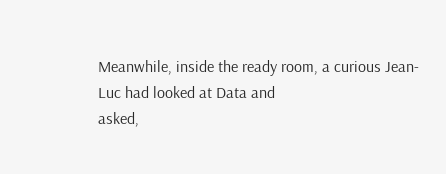Meanwhile, inside the ready room, a curious Jean-Luc had looked at Data and
asked,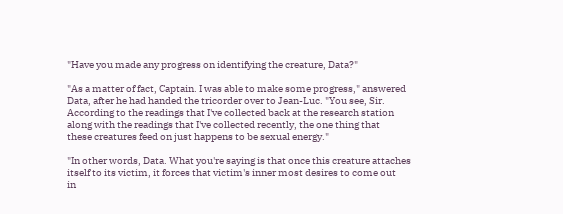"Have you made any progress on identifying the creature, Data?"

"As a matter of fact, Captain. I was able to make some progress," answered
Data, after he had handed the tricorder over to Jean-Luc. "You see, Sir.
According to the readings that I've collected back at the research station
along with the readings that I've collected recently, the one thing that
these creatures feed on just happens to be sexual energy."

"In other words, Data. What you're saying is that once this creature attaches
itself to its victim, it forces that victim's inner most desires to come out
in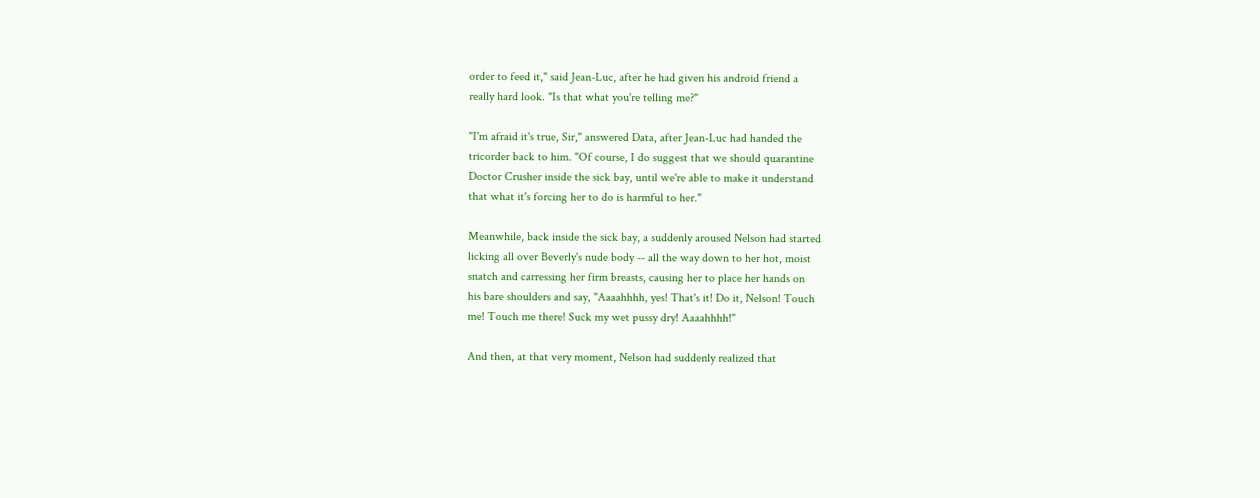order to feed it," said Jean-Luc, after he had given his android friend a
really hard look. "Is that what you're telling me?"

"I'm afraid it's true, Sir," answered Data, after Jean-Luc had handed the
tricorder back to him. "Of course, I do suggest that we should quarantine
Doctor Crusher inside the sick bay, until we're able to make it understand
that what it's forcing her to do is harmful to her."

Meanwhile, back inside the sick bay, a suddenly aroused Nelson had started
licking all over Beverly's nude body -- all the way down to her hot, moist
snatch and carressing her firm breasts, causing her to place her hands on
his bare shoulders and say, "Aaaahhhh, yes! That's it! Do it, Nelson! Touch
me! Touch me there! Suck my wet pussy dry! Aaaahhhh!"

And then, at that very moment, Nelson had suddenly realized that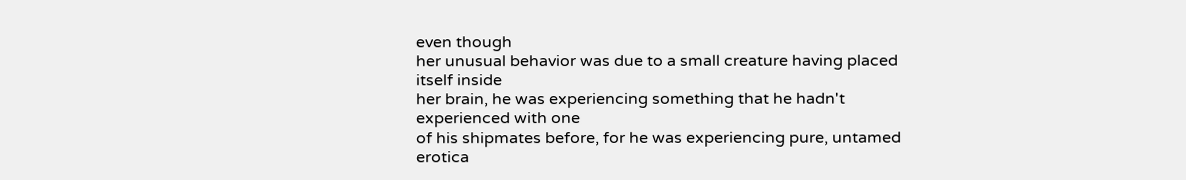even though
her unusual behavior was due to a small creature having placed itself inside
her brain, he was experiencing something that he hadn't experienced with one
of his shipmates before, for he was experiencing pure, untamed erotica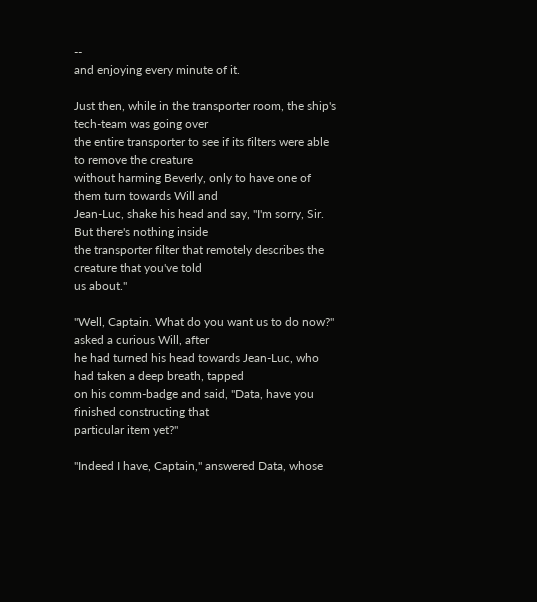--
and enjoying every minute of it.

Just then, while in the transporter room, the ship's tech-team was going over
the entire transporter to see if its filters were able to remove the creature
without harming Beverly, only to have one of them turn towards Will and
Jean-Luc, shake his head and say, "I'm sorry, Sir. But there's nothing inside
the transporter filter that remotely describes the creature that you've told
us about."

"Well, Captain. What do you want us to do now?" asked a curious Will, after
he had turned his head towards Jean-Luc, who had taken a deep breath, tapped
on his comm-badge and said, "Data, have you finished constructing that
particular item yet?"

"Indeed I have, Captain," answered Data, whose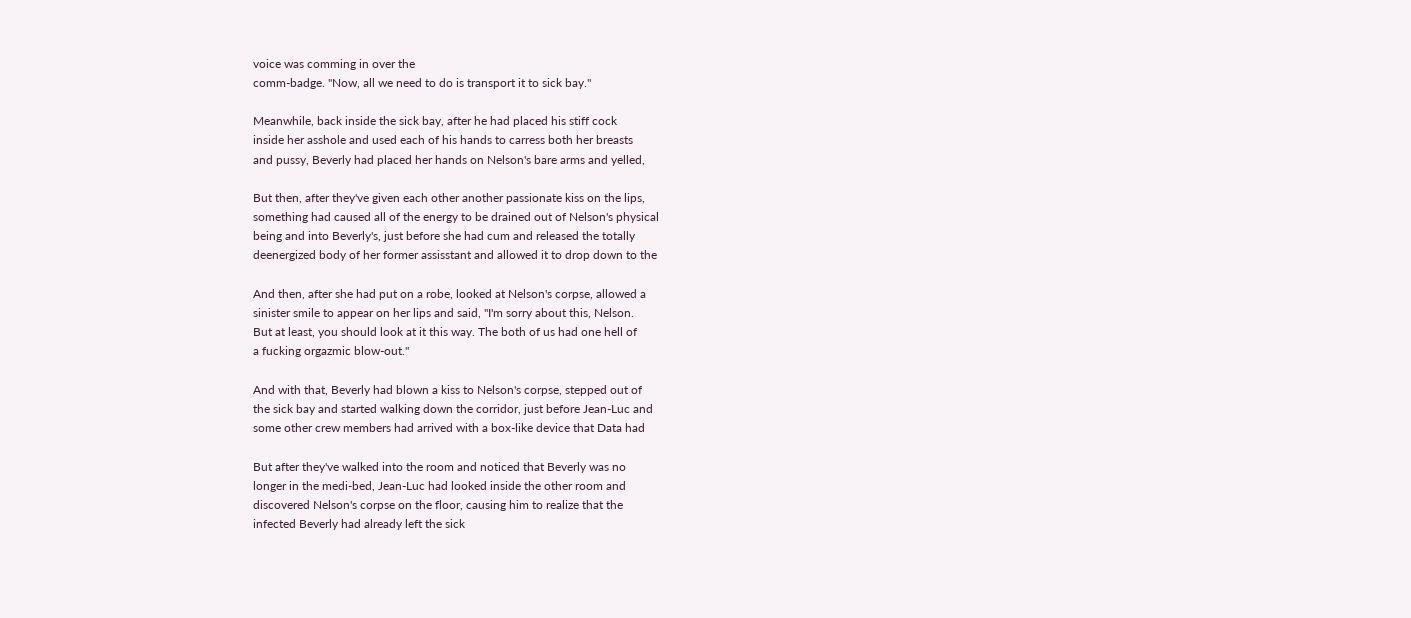voice was comming in over the
comm-badge. "Now, all we need to do is transport it to sick bay."

Meanwhile, back inside the sick bay, after he had placed his stiff cock
inside her asshole and used each of his hands to carress both her breasts
and pussy, Beverly had placed her hands on Nelson's bare arms and yelled,

But then, after they've given each other another passionate kiss on the lips,
something had caused all of the energy to be drained out of Nelson's physical
being and into Beverly's, just before she had cum and released the totally
deenergized body of her former assisstant and allowed it to drop down to the

And then, after she had put on a robe, looked at Nelson's corpse, allowed a
sinister smile to appear on her lips and said, "I'm sorry about this, Nelson.
But at least, you should look at it this way. The both of us had one hell of
a fucking orgazmic blow-out."

And with that, Beverly had blown a kiss to Nelson's corpse, stepped out of
the sick bay and started walking down the corridor, just before Jean-Luc and
some other crew members had arrived with a box-like device that Data had

But after they've walked into the room and noticed that Beverly was no
longer in the medi-bed, Jean-Luc had looked inside the other room and
discovered Nelson's corpse on the floor, causing him to realize that the
infected Beverly had already left the sick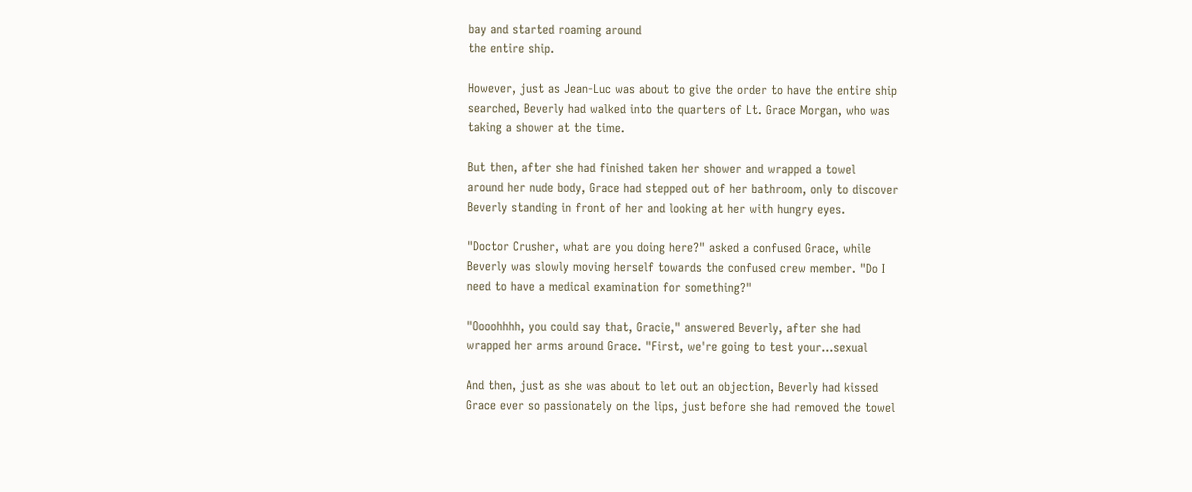bay and started roaming around
the entire ship.

However, just as Jean-Luc was about to give the order to have the entire ship
searched, Beverly had walked into the quarters of Lt. Grace Morgan, who was
taking a shower at the time.

But then, after she had finished taken her shower and wrapped a towel
around her nude body, Grace had stepped out of her bathroom, only to discover
Beverly standing in front of her and looking at her with hungry eyes.

"Doctor Crusher, what are you doing here?" asked a confused Grace, while
Beverly was slowly moving herself towards the confused crew member. "Do I
need to have a medical examination for something?"

"Oooohhhh, you could say that, Gracie," answered Beverly, after she had
wrapped her arms around Grace. "First, we're going to test your...sexual

And then, just as she was about to let out an objection, Beverly had kissed
Grace ever so passionately on the lips, just before she had removed the towel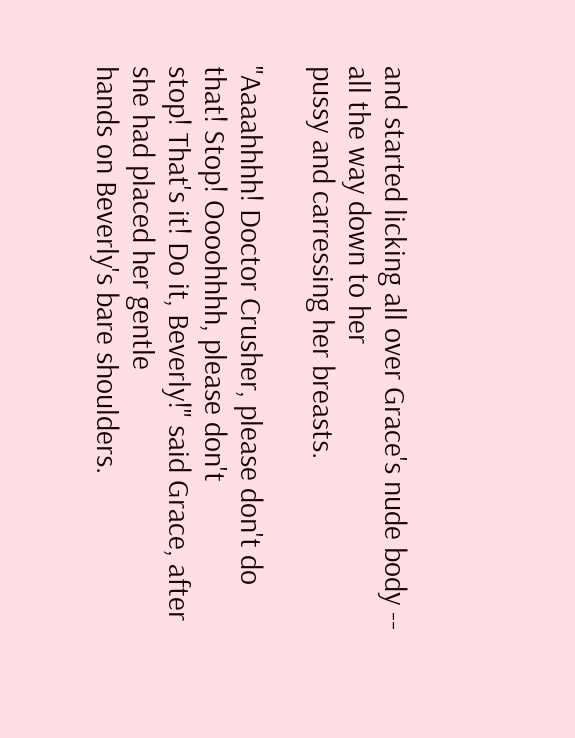and started licking all over Grace's nude body -- all the way down to her
pussy and carressing her breasts.

"Aaaahhhh! Doctor Crusher, please don't do that! Stop! Oooohhhh, please don't
stop! That's it! Do it, Beverly!" said Grace, after she had placed her gentle
hands on Beverly's bare shoulders.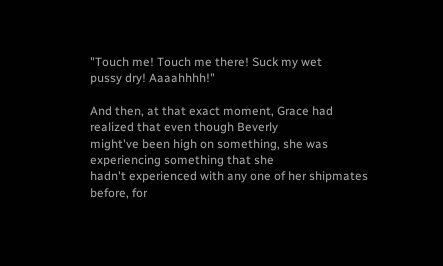"Touch me! Touch me there! Suck my wet
pussy dry! Aaaahhhh!"

And then, at that exact moment, Grace had realized that even though Beverly
might've been high on something, she was experiencing something that she
hadn't experienced with any one of her shipmates before, for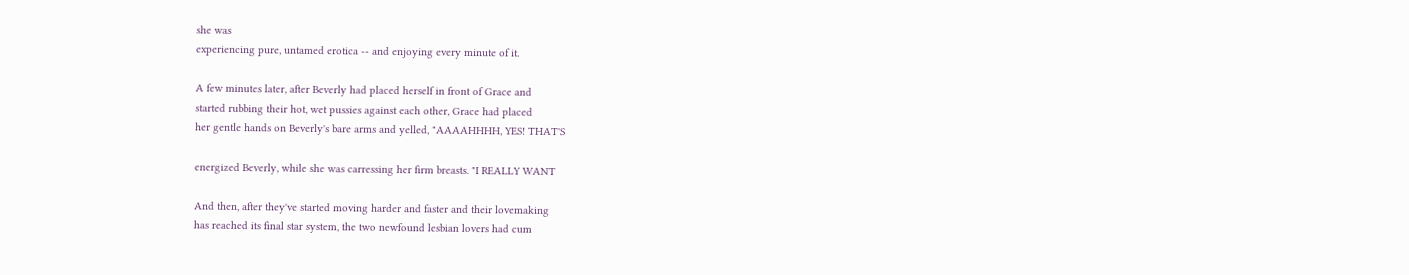she was
experiencing pure, untamed erotica -- and enjoying every minute of it.

A few minutes later, after Beverly had placed herself in front of Grace and
started rubbing their hot, wet pussies against each other, Grace had placed
her gentle hands on Beverly's bare arms and yelled, "AAAAHHHH, YES! THAT'S

energized Beverly, while she was carressing her firm breasts. "I REALLY WANT

And then, after they've started moving harder and faster and their lovemaking
has reached its final star system, the two newfound lesbian lovers had cum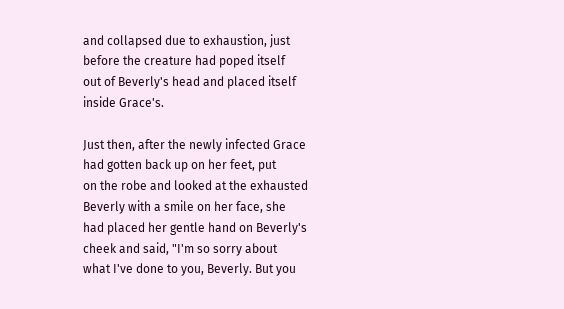and collapsed due to exhaustion, just before the creature had poped itself
out of Beverly's head and placed itself inside Grace's.

Just then, after the newly infected Grace had gotten back up on her feet, put
on the robe and looked at the exhausted Beverly with a smile on her face, she
had placed her gentle hand on Beverly's cheek and said, "I'm so sorry about
what I've done to you, Beverly. But you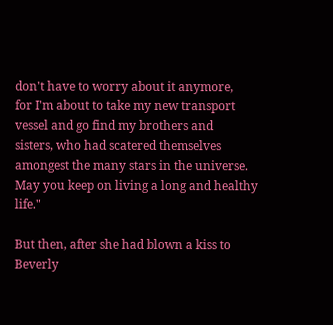don't have to worry about it anymore,
for I'm about to take my new transport vessel and go find my brothers and
sisters, who had scatered themselves amongest the many stars in the universe.
May you keep on living a long and healthy life."

But then, after she had blown a kiss to Beverly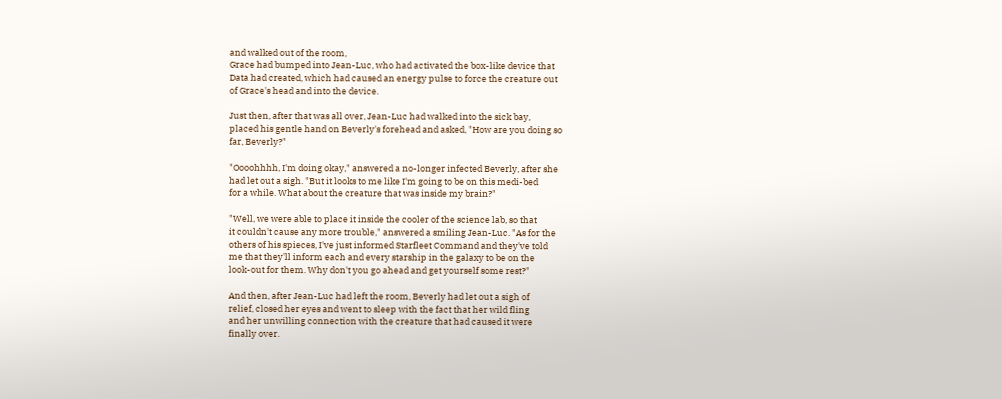and walked out of the room,
Grace had bumped into Jean-Luc, who had activated the box-like device that
Data had created, which had caused an energy pulse to force the creature out
of Grace's head and into the device.

Just then, after that was all over, Jean-Luc had walked into the sick bay,
placed his gentle hand on Beverly's forehead and asked, "How are you doing so
far, Beverly?"

"Oooohhhh, I'm doing okay," answered a no-longer infected Beverly, after she
had let out a sigh. "But it looks to me like I'm going to be on this medi-bed
for a while. What about the creature that was inside my brain?"

"Well, we were able to place it inside the cooler of the science lab, so that
it couldn't cause any more trouble," answered a smiling Jean-Luc. "As for the
others of his spieces, I've just informed Starfleet Command and they've told
me that they'll inform each and every starship in the galaxy to be on the
look-out for them. Why don't you go ahead and get yourself some rest?"

And then, after Jean-Luc had left the room, Beverly had let out a sigh of
relief, closed her eyes and went to sleep with the fact that her wild fling
and her unwilling connection with the creature that had caused it were
finally over.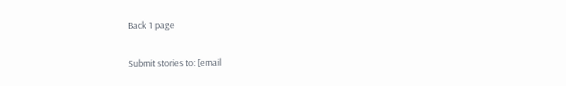Back 1 page

Submit stories to: [email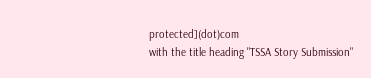protected](dot)com
with the title heading "TSSA Story Submission"